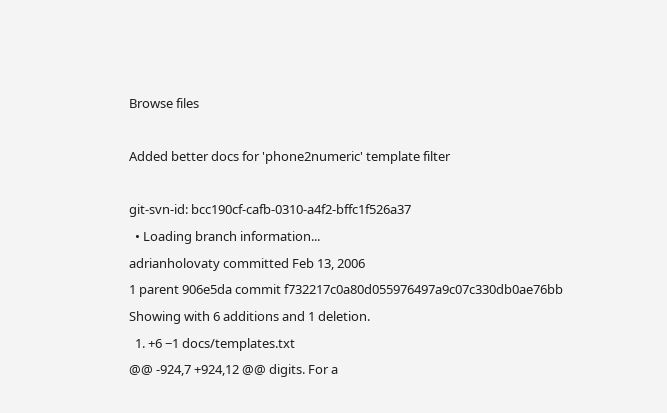Browse files

Added better docs for 'phone2numeric' template filter

git-svn-id: bcc190cf-cafb-0310-a4f2-bffc1f526a37
  • Loading branch information...
adrianholovaty committed Feb 13, 2006
1 parent 906e5da commit f732217c0a80d055976497a9c07c330db0ae76bb
Showing with 6 additions and 1 deletion.
  1. +6 −1 docs/templates.txt
@@ -924,7 +924,12 @@ digits. For a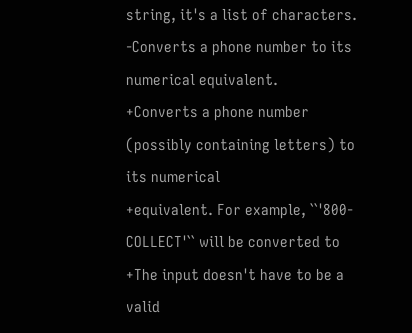string, it's a list of characters.
-Converts a phone number to its numerical equivalent.
+Converts a phone number (possibly containing letters) to its numerical
+equivalent. For example, ``'800-COLLECT'`` will be converted to
+The input doesn't have to be a valid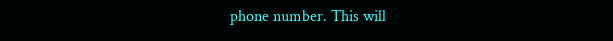phone number. This will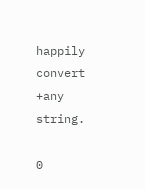happily convert
+any string.

0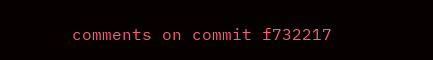comments on commit f732217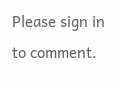Please sign in to comment.